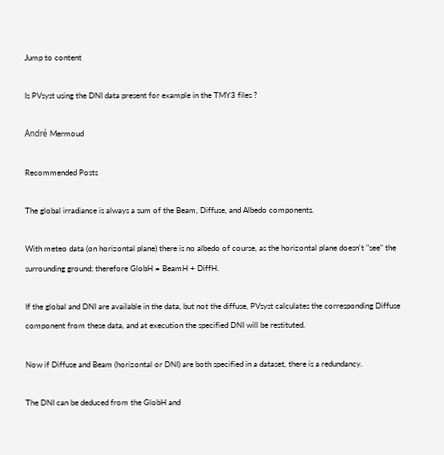Jump to content

Is PVsyst using the DNI data present for example in the TMY3 files ?

André Mermoud

Recommended Posts

The global irradiance is always a sum of the Beam, Diffuse, and Albedo components.

With meteo data (on horizontal plane) there is no albedo of course, as the horizontal plane doesn't "see" the surrounding ground; therefore GlobH = BeamH + DiffH.

If the global and DNI are available in the data, but not the diffuse, PVsyst calculates the corresponding Diffuse component from these data, and at execution the specified DNI will be restituted.

Now if Diffuse and Beam (horizontal or DNI) are both specified in a dataset, there is a redundancy.

The DNI can be deduced from the GlobH and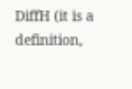DiffH (it is a definition,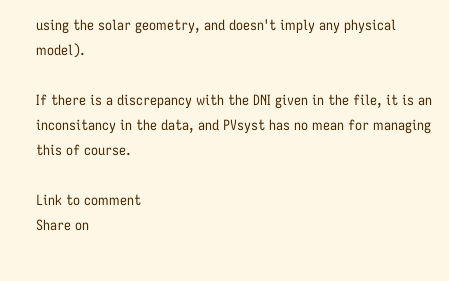using the solar geometry, and doesn't imply any physical model).

If there is a discrepancy with the DNI given in the file, it is an inconsitancy in the data, and PVsyst has no mean for managing this of course.

Link to comment
Share on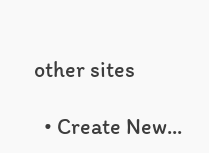other sites

  • Create New...